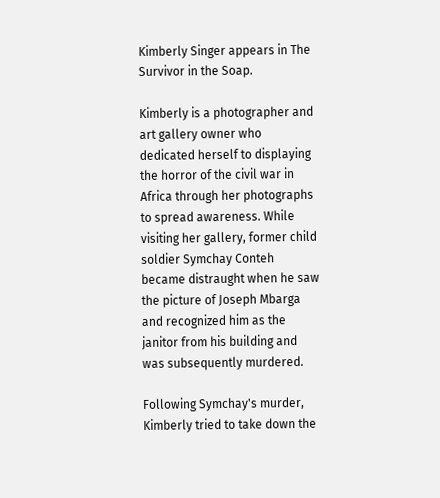Kimberly Singer appears in The Survivor in the Soap.

Kimberly is a photographer and art gallery owner who dedicated herself to displaying the horror of the civil war in Africa through her photographs to spread awareness. While visiting her gallery, former child soldier Symchay Conteh became distraught when he saw the picture of Joseph Mbarga and recognized him as the janitor from his building and was subsequently murdered.

Following Symchay's murder, Kimberly tried to take down the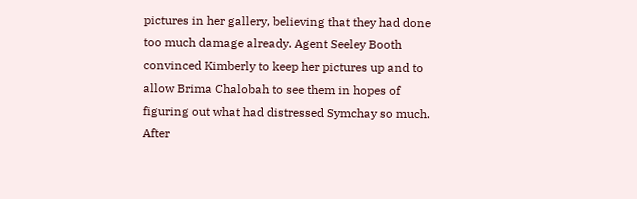pictures in her gallery, believing that they had done too much damage already. Agent Seeley Booth convinced Kimberly to keep her pictures up and to allow Brima Chalobah to see them in hopes of figuring out what had distressed Symchay so much. After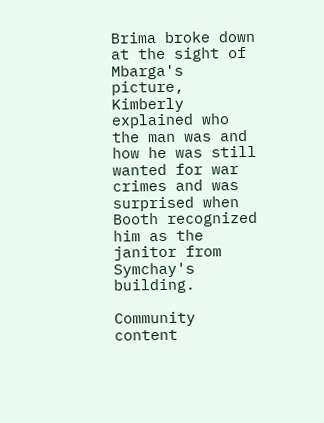Brima broke down at the sight of Mbarga's picture, Kimberly explained who the man was and how he was still wanted for war crimes and was surprised when Booth recognized him as the janitor from Symchay's building.

Community content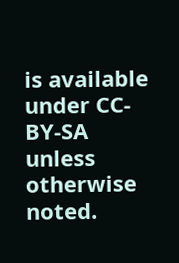is available under CC-BY-SA unless otherwise noted.